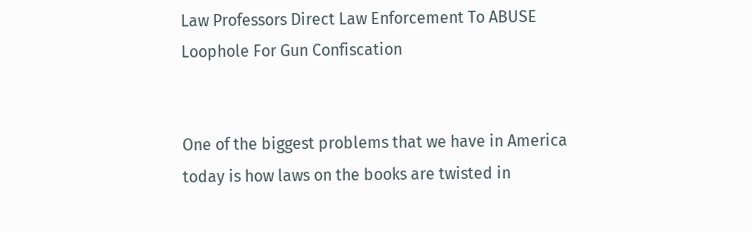Law Professors Direct Law Enforcement To ABUSE Loophole For Gun Confiscation


One of the biggest problems that we have in America today is how laws on the books are twisted in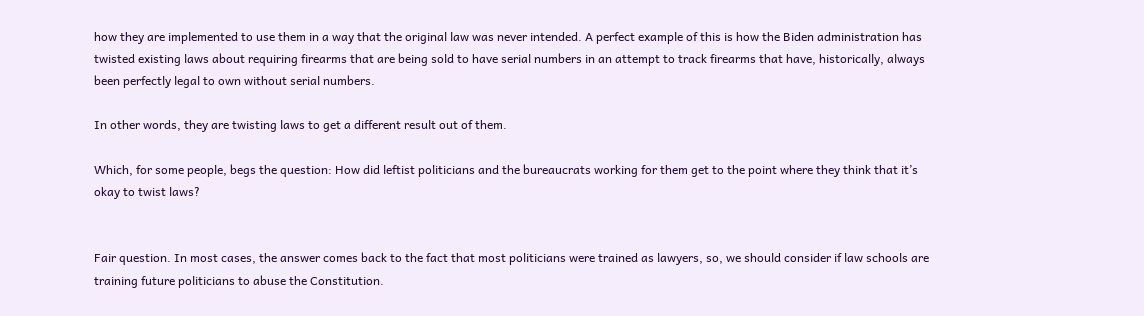how they are implemented to use them in a way that the original law was never intended. A perfect example of this is how the Biden administration has twisted existing laws about requiring firearms that are being sold to have serial numbers in an attempt to track firearms that have, historically, always been perfectly legal to own without serial numbers.

In other words, they are twisting laws to get a different result out of them.

Which, for some people, begs the question: How did leftist politicians and the bureaucrats working for them get to the point where they think that it’s okay to twist laws?


Fair question. In most cases, the answer comes back to the fact that most politicians were trained as lawyers, so, we should consider if law schools are training future politicians to abuse the Constitution.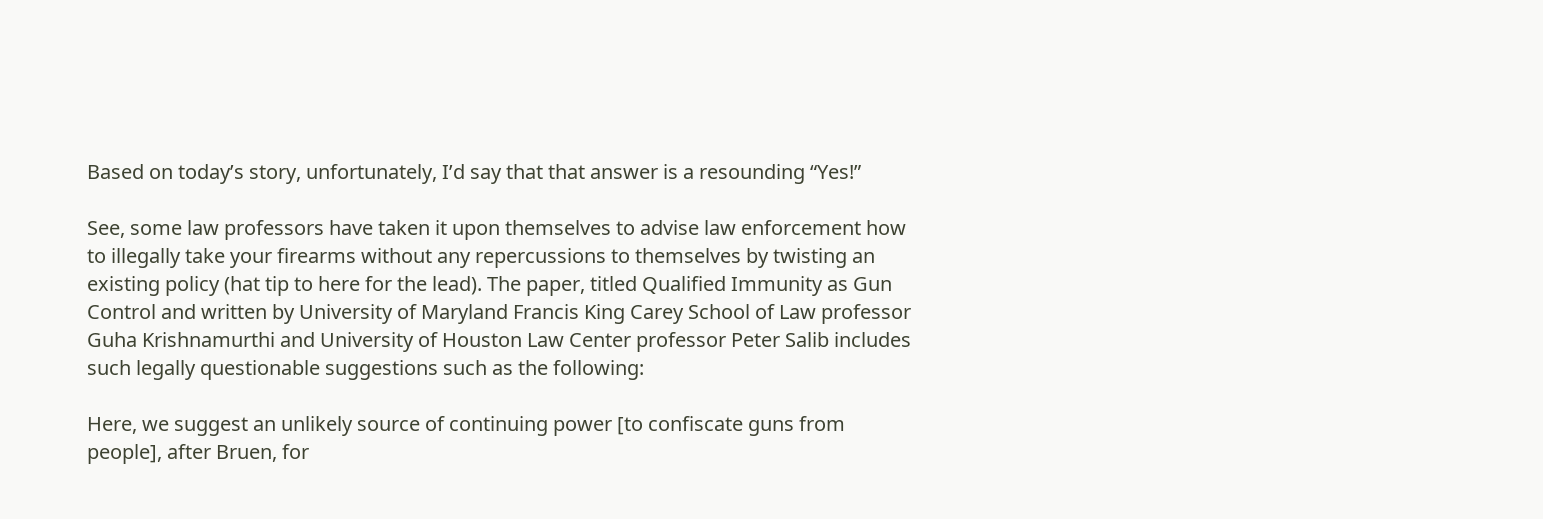Based on today’s story, unfortunately, I’d say that that answer is a resounding “Yes!”

See, some law professors have taken it upon themselves to advise law enforcement how to illegally take your firearms without any repercussions to themselves by twisting an existing policy (hat tip to here for the lead). The paper, titled Qualified Immunity as Gun Control and written by University of Maryland Francis King Carey School of Law professor Guha Krishnamurthi and University of Houston Law Center professor Peter Salib includes such legally questionable suggestions such as the following:

Here, we suggest an unlikely source of continuing power [to confiscate guns from people], after Bruen, for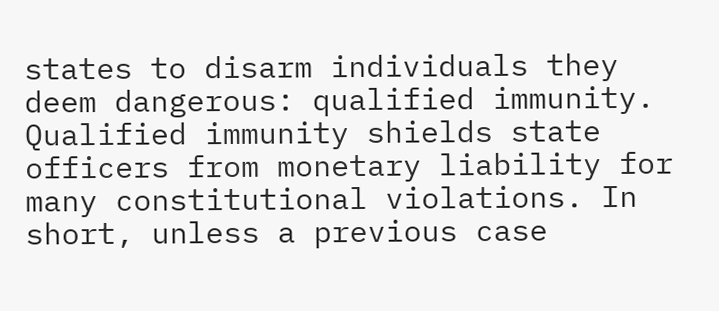states to disarm individuals they deem dangerous: qualified immunity. Qualified immunity shields state officers from monetary liability for many constitutional violations. In short, unless a previous case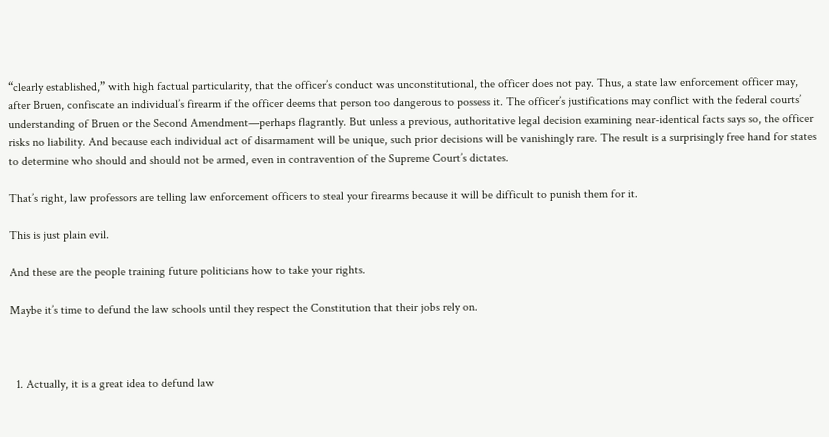“clearly established,” with high factual particularity, that the officer’s conduct was unconstitutional, the officer does not pay. Thus, a state law enforcement officer may, after Bruen, confiscate an individual’s firearm if the officer deems that person too dangerous to possess it. The officer’s justifications may conflict with the federal courts’ understanding of Bruen or the Second Amendment—perhaps flagrantly. But unless a previous, authoritative legal decision examining near-identical facts says so, the officer risks no liability. And because each individual act of disarmament will be unique, such prior decisions will be vanishingly rare. The result is a surprisingly free hand for states to determine who should and should not be armed, even in contravention of the Supreme Court’s dictates.

That’s right, law professors are telling law enforcement officers to steal your firearms because it will be difficult to punish them for it.

This is just plain evil.

And these are the people training future politicians how to take your rights.

Maybe it’s time to defund the law schools until they respect the Constitution that their jobs rely on.



  1. Actually, it is a great idea to defund law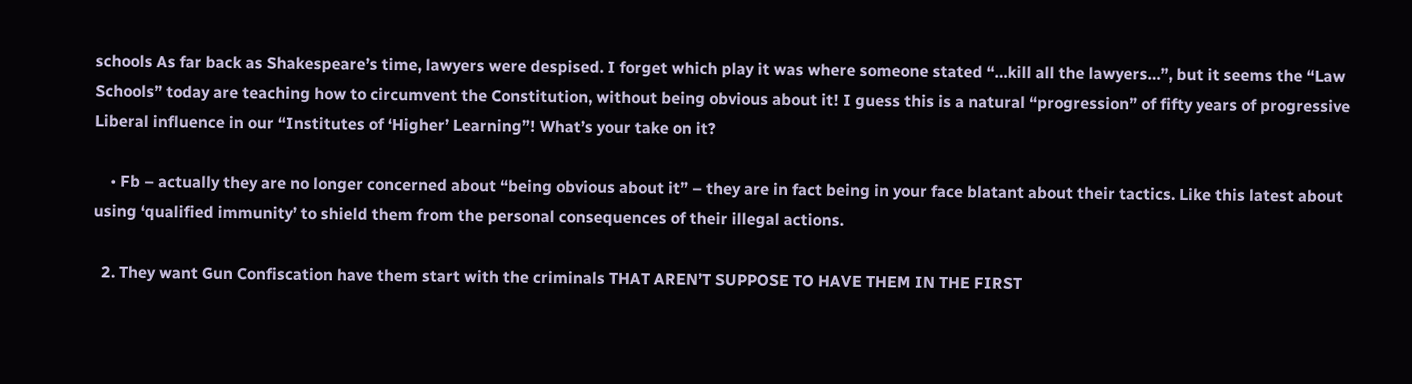schools As far back as Shakespeare’s time, lawyers were despised. I forget which play it was where someone stated “…kill all the lawyers…”, but it seems the “Law Schools” today are teaching how to circumvent the Constitution, without being obvious about it! I guess this is a natural “progression” of fifty years of progressive Liberal influence in our “Institutes of ‘Higher’ Learning”! What’s your take on it?

    • Fb – actually they are no longer concerned about “being obvious about it” – they are in fact being in your face blatant about their tactics. Like this latest about using ‘qualified immunity’ to shield them from the personal consequences of their illegal actions.

  2. They want Gun Confiscation have them start with the criminals THAT AREN’T SUPPOSE TO HAVE THEM IN THE FIRST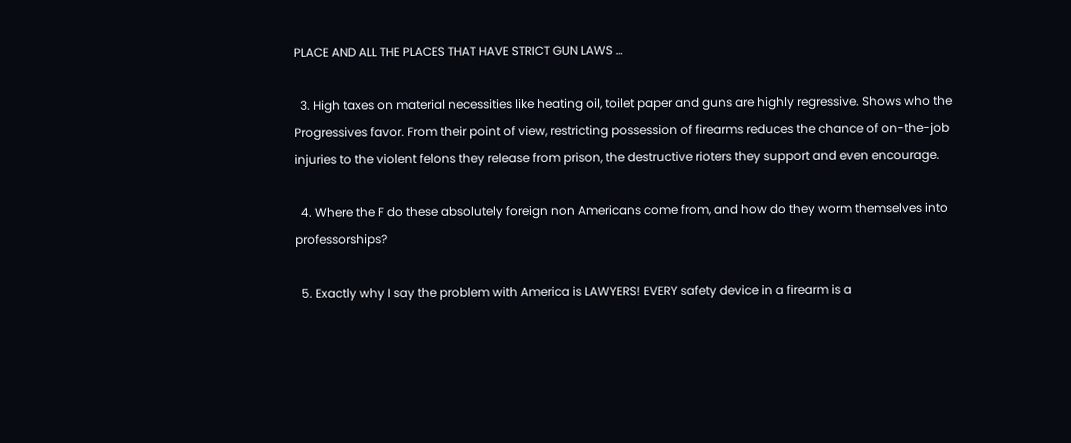PLACE AND ALL THE PLACES THAT HAVE STRICT GUN LAWS …

  3. High taxes on material necessities like heating oil, toilet paper and guns are highly regressive. Shows who the Progressives favor. From their point of view, restricting possession of firearms reduces the chance of on-the-job injuries to the violent felons they release from prison, the destructive rioters they support and even encourage.

  4. Where the F do these absolutely foreign non Americans come from, and how do they worm themselves into professorships?

  5. Exactly why I say the problem with America is LAWYERS! EVERY safety device in a firearm is a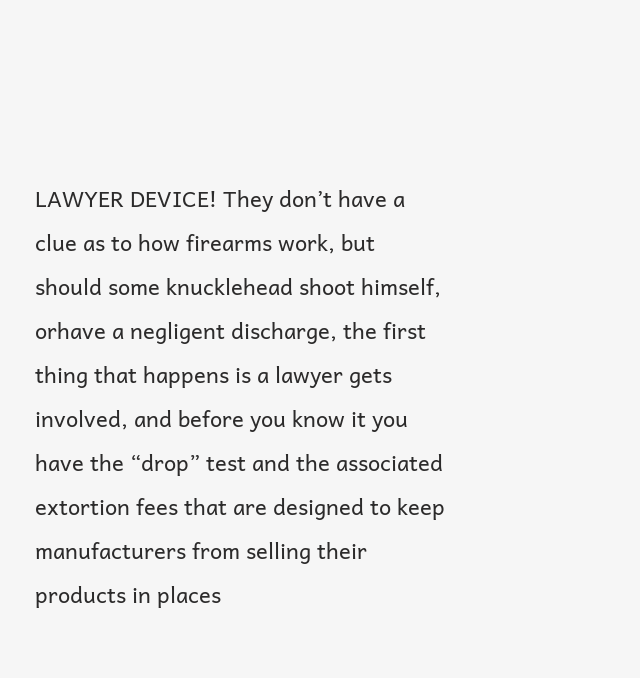LAWYER DEVICE! They don’t have a clue as to how firearms work, but should some knucklehead shoot himself, orhave a negligent discharge, the first thing that happens is a lawyer gets involved, and before you know it you have the “drop” test and the associated extortion fees that are designed to keep manufacturers from selling their products in places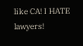like CA! I HATE lawyers!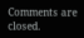Comments are closed.